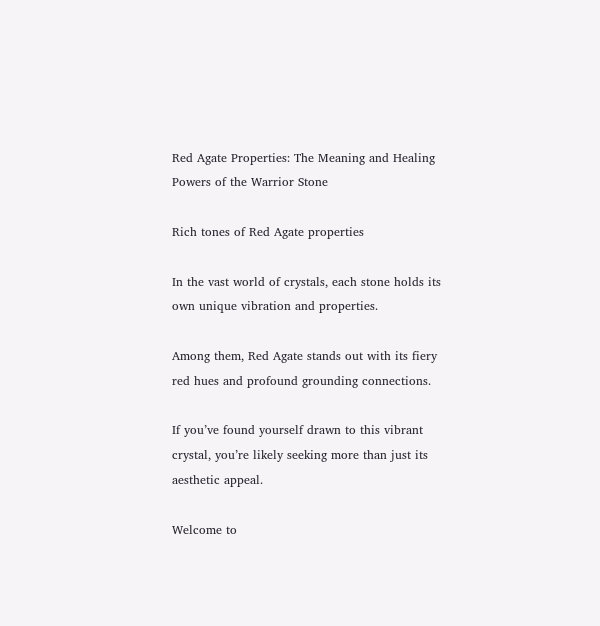Red Agate Properties: The Meaning and Healing Powers of the Warrior Stone

Rich tones of Red Agate properties

In the vast world of crystals, each stone holds its own unique vibration and properties.

Among them, Red Agate stands out with its fiery red hues and profound grounding connections.

If you’ve found yourself drawn to this vibrant crystal, you’re likely seeking more than just its aesthetic appeal.

Welcome to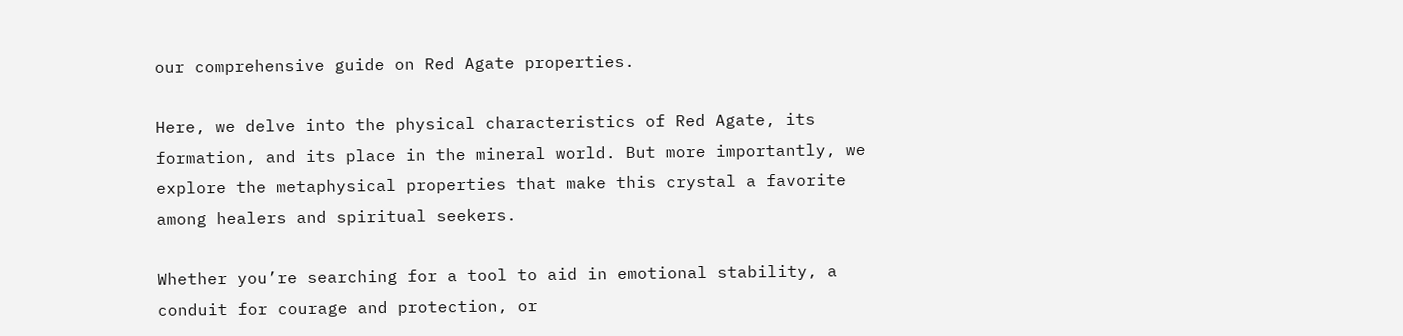our comprehensive guide on Red Agate properties.

Here, we delve into the physical characteristics of Red Agate, its formation, and its place in the mineral world. But more importantly, we explore the metaphysical properties that make this crystal a favorite among healers and spiritual seekers.

Whether you’re searching for a tool to aid in emotional stability, a conduit for courage and protection, or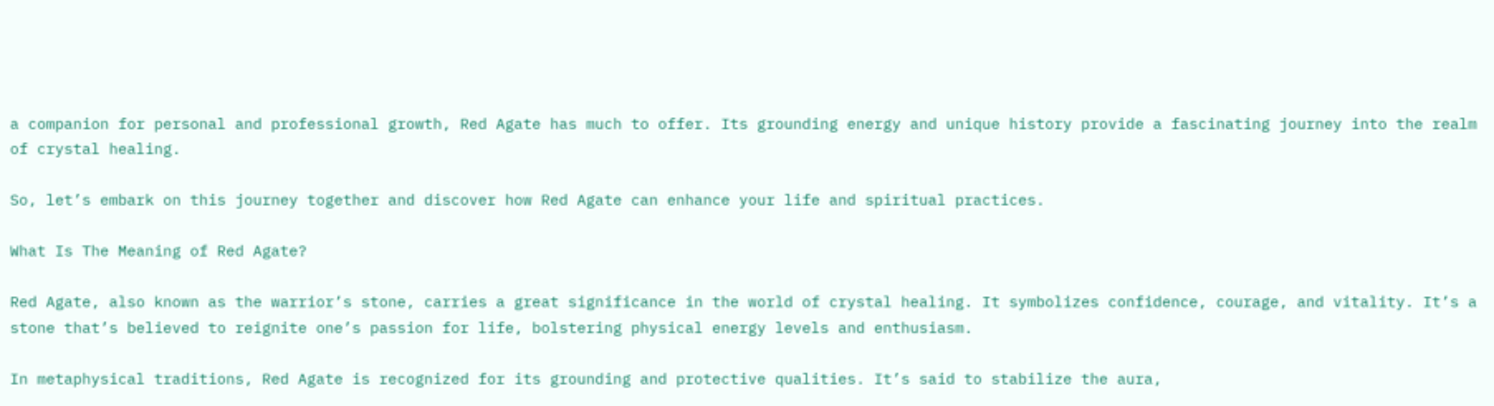a companion for personal and professional growth, Red Agate has much to offer. Its grounding energy and unique history provide a fascinating journey into the realm of crystal healing.

So, let’s embark on this journey together and discover how Red Agate can enhance your life and spiritual practices.

What Is The Meaning of Red Agate?

Red Agate, also known as the warrior’s stone, carries a great significance in the world of crystal healing. It symbolizes confidence, courage, and vitality. It’s a stone that’s believed to reignite one’s passion for life, bolstering physical energy levels and enthusiasm.

In metaphysical traditions, Red Agate is recognized for its grounding and protective qualities. It’s said to stabilize the aura,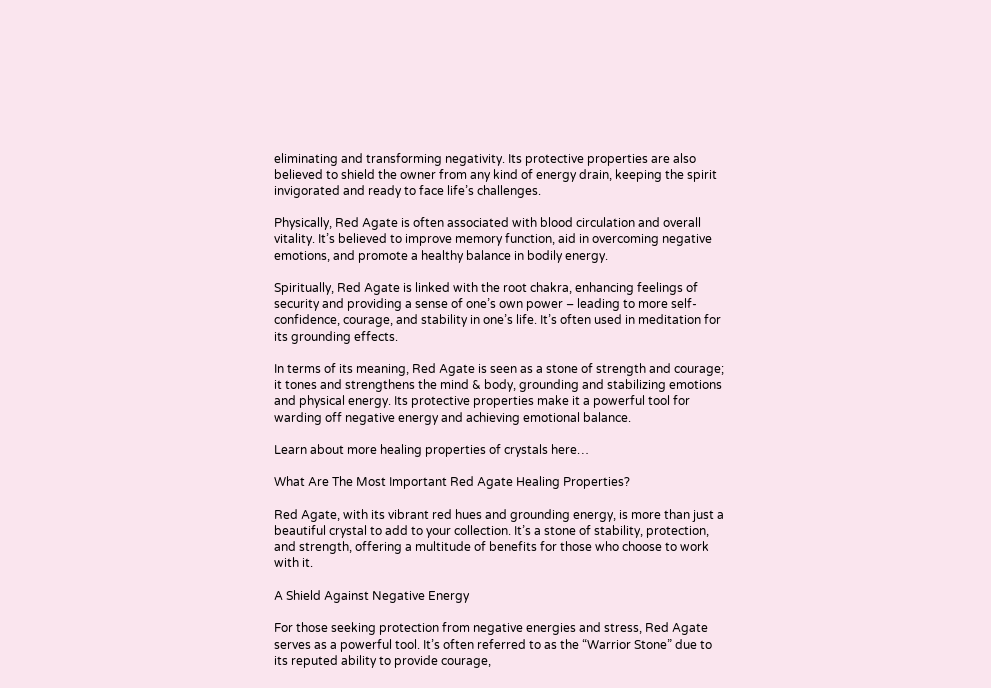eliminating and transforming negativity. Its protective properties are also believed to shield the owner from any kind of energy drain, keeping the spirit invigorated and ready to face life’s challenges.

Physically, Red Agate is often associated with blood circulation and overall vitality. It’s believed to improve memory function, aid in overcoming negative emotions, and promote a healthy balance in bodily energy.

Spiritually, Red Agate is linked with the root chakra, enhancing feelings of security and providing a sense of one’s own power – leading to more self-confidence, courage, and stability in one’s life. It’s often used in meditation for its grounding effects.

In terms of its meaning, Red Agate is seen as a stone of strength and courage; it tones and strengthens the mind & body, grounding and stabilizing emotions and physical energy. Its protective properties make it a powerful tool for warding off negative energy and achieving emotional balance.

Learn about more healing properties of crystals here…

What Are The Most Important Red Agate Healing Properties?

Red Agate, with its vibrant red hues and grounding energy, is more than just a beautiful crystal to add to your collection. It’s a stone of stability, protection, and strength, offering a multitude of benefits for those who choose to work with it.

A Shield Against Negative Energy

For those seeking protection from negative energies and stress, Red Agate serves as a powerful tool. It’s often referred to as the “Warrior Stone” due to its reputed ability to provide courage,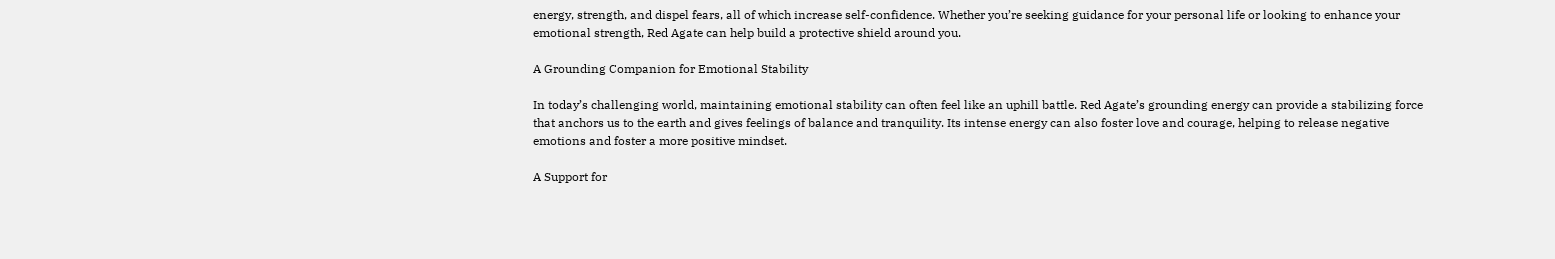energy, strength, and dispel fears, all of which increase self-confidence. Whether you’re seeking guidance for your personal life or looking to enhance your emotional strength, Red Agate can help build a protective shield around you.

A Grounding Companion for Emotional Stability

In today’s challenging world, maintaining emotional stability can often feel like an uphill battle. Red Agate’s grounding energy can provide a stabilizing force that anchors us to the earth and gives feelings of balance and tranquility. Its intense energy can also foster love and courage, helping to release negative emotions and foster a more positive mindset.

A Support for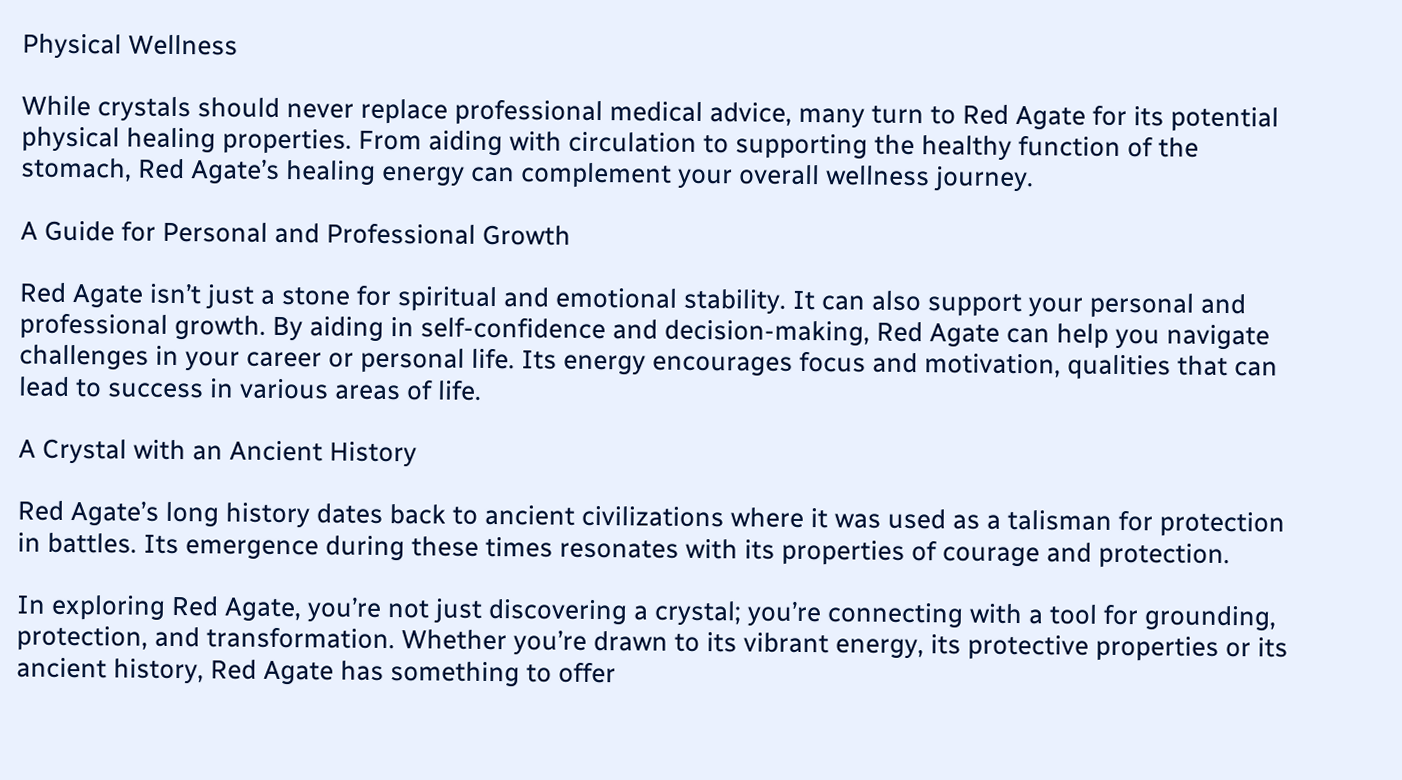Physical Wellness

While crystals should never replace professional medical advice, many turn to Red Agate for its potential physical healing properties. From aiding with circulation to supporting the healthy function of the stomach, Red Agate’s healing energy can complement your overall wellness journey.

A Guide for Personal and Professional Growth

Red Agate isn’t just a stone for spiritual and emotional stability. It can also support your personal and professional growth. By aiding in self-confidence and decision-making, Red Agate can help you navigate challenges in your career or personal life. Its energy encourages focus and motivation, qualities that can lead to success in various areas of life.

A Crystal with an Ancient History

Red Agate’s long history dates back to ancient civilizations where it was used as a talisman for protection in battles. Its emergence during these times resonates with its properties of courage and protection.

In exploring Red Agate, you’re not just discovering a crystal; you’re connecting with a tool for grounding, protection, and transformation. Whether you’re drawn to its vibrant energy, its protective properties or its ancient history, Red Agate has something to offer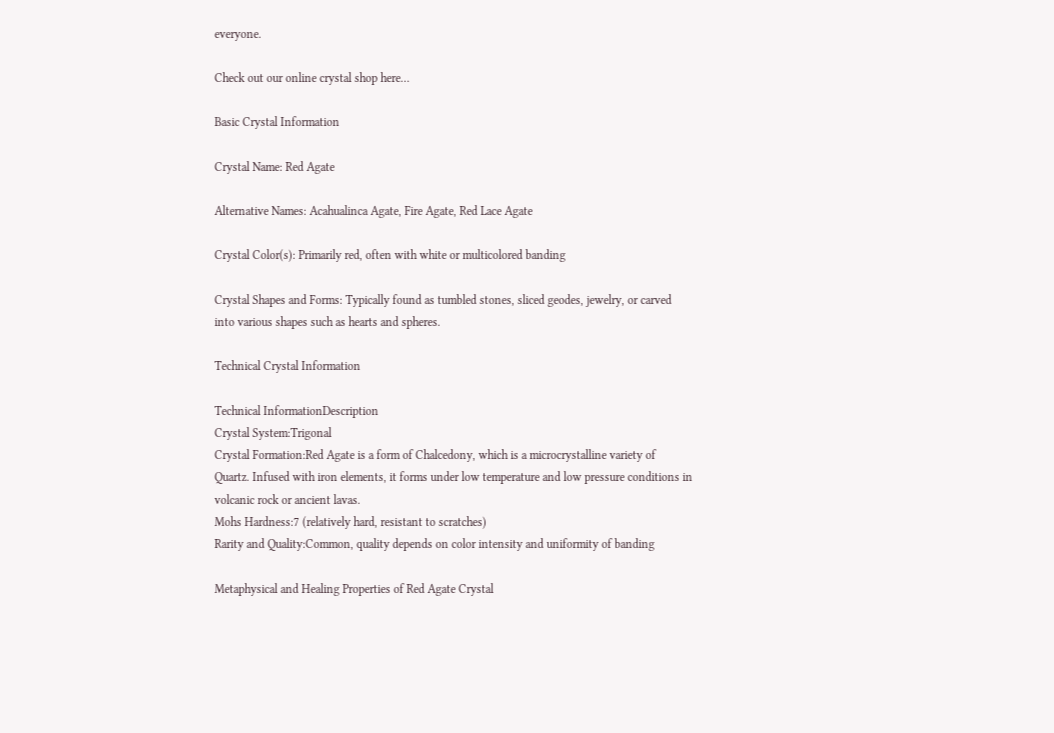everyone.

Check out our online crystal shop here…

Basic Crystal Information

Crystal Name: Red Agate

Alternative Names: Acahualinca Agate, Fire Agate, Red Lace Agate

Crystal Color(s): Primarily red, often with white or multicolored banding

Crystal Shapes and Forms: Typically found as tumbled stones, sliced geodes, jewelry, or carved into various shapes such as hearts and spheres.

Technical Crystal Information

Technical InformationDescription
Crystal System:Trigonal
Crystal Formation:Red Agate is a form of Chalcedony, which is a microcrystalline variety of Quartz. Infused with iron elements, it forms under low temperature and low pressure conditions in volcanic rock or ancient lavas.
Mohs Hardness:7 (relatively hard, resistant to scratches)
Rarity and Quality:Common, quality depends on color intensity and uniformity of banding

Metaphysical and Healing Properties of Red Agate Crystal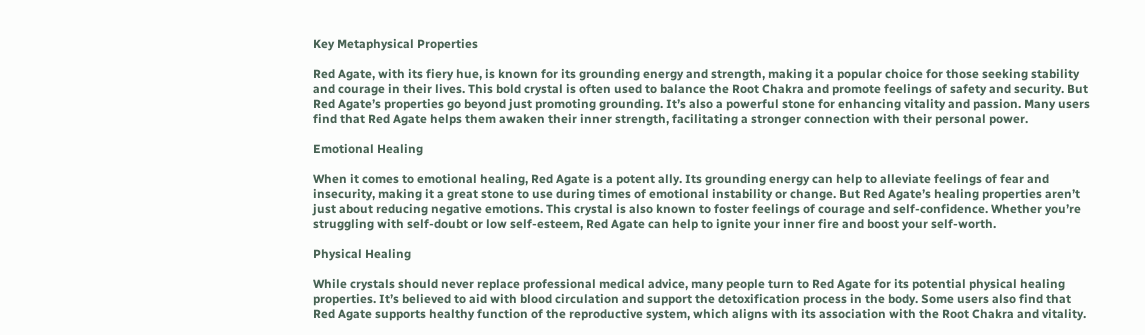Key Metaphysical Properties

Red Agate, with its fiery hue, is known for its grounding energy and strength, making it a popular choice for those seeking stability and courage in their lives. This bold crystal is often used to balance the Root Chakra and promote feelings of safety and security. But Red Agate’s properties go beyond just promoting grounding. It’s also a powerful stone for enhancing vitality and passion. Many users find that Red Agate helps them awaken their inner strength, facilitating a stronger connection with their personal power.

Emotional Healing

When it comes to emotional healing, Red Agate is a potent ally. Its grounding energy can help to alleviate feelings of fear and insecurity, making it a great stone to use during times of emotional instability or change. But Red Agate’s healing properties aren’t just about reducing negative emotions. This crystal is also known to foster feelings of courage and self-confidence. Whether you’re struggling with self-doubt or low self-esteem, Red Agate can help to ignite your inner fire and boost your self-worth.

Physical Healing

While crystals should never replace professional medical advice, many people turn to Red Agate for its potential physical healing properties. It’s believed to aid with blood circulation and support the detoxification process in the body. Some users also find that Red Agate supports healthy function of the reproductive system, which aligns with its association with the Root Chakra and vitality.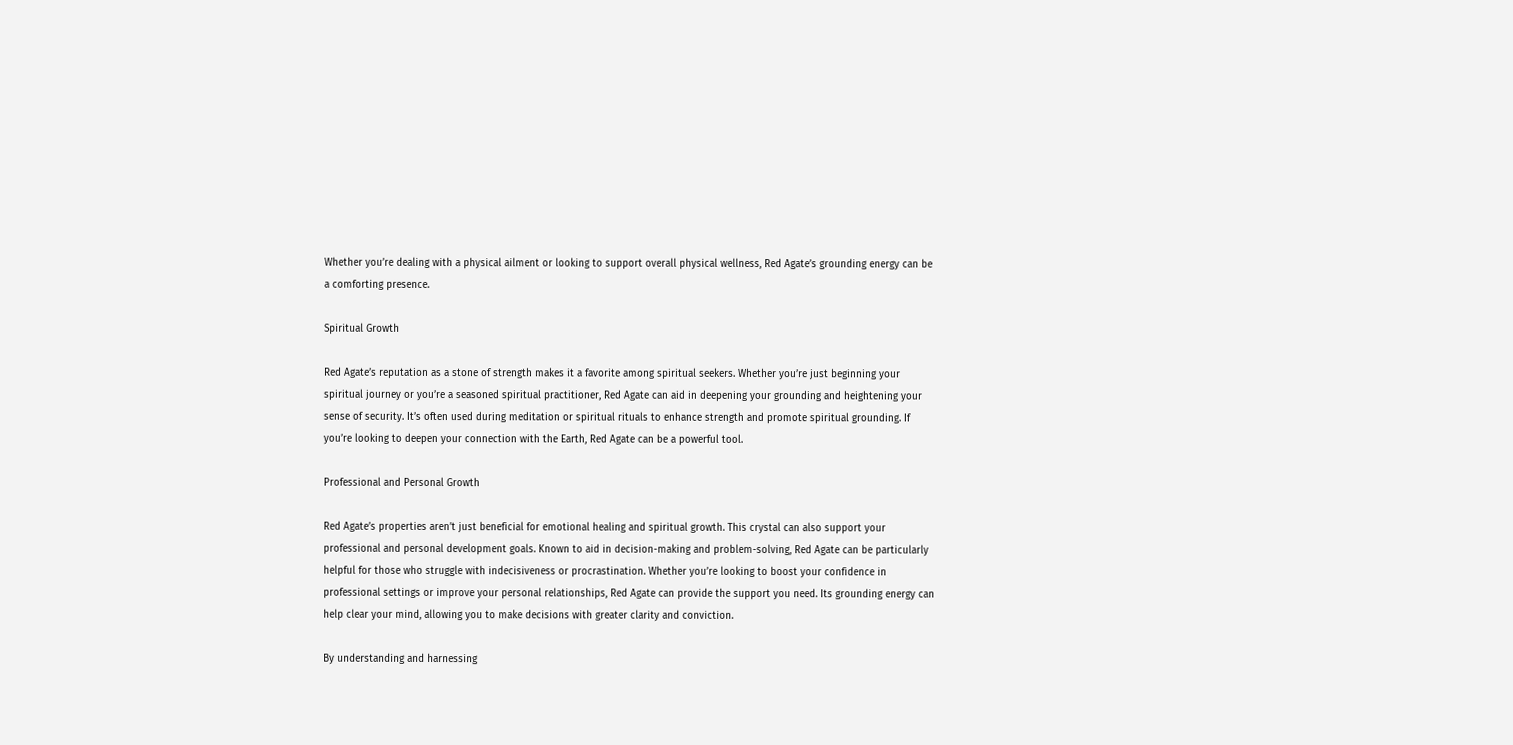Whether you’re dealing with a physical ailment or looking to support overall physical wellness, Red Agate’s grounding energy can be a comforting presence.

Spiritual Growth

Red Agate’s reputation as a stone of strength makes it a favorite among spiritual seekers. Whether you’re just beginning your spiritual journey or you’re a seasoned spiritual practitioner, Red Agate can aid in deepening your grounding and heightening your sense of security. It’s often used during meditation or spiritual rituals to enhance strength and promote spiritual grounding. If you’re looking to deepen your connection with the Earth, Red Agate can be a powerful tool.

Professional and Personal Growth

Red Agate’s properties aren’t just beneficial for emotional healing and spiritual growth. This crystal can also support your professional and personal development goals. Known to aid in decision-making and problem-solving, Red Agate can be particularly helpful for those who struggle with indecisiveness or procrastination. Whether you’re looking to boost your confidence in professional settings or improve your personal relationships, Red Agate can provide the support you need. Its grounding energy can help clear your mind, allowing you to make decisions with greater clarity and conviction.

By understanding and harnessing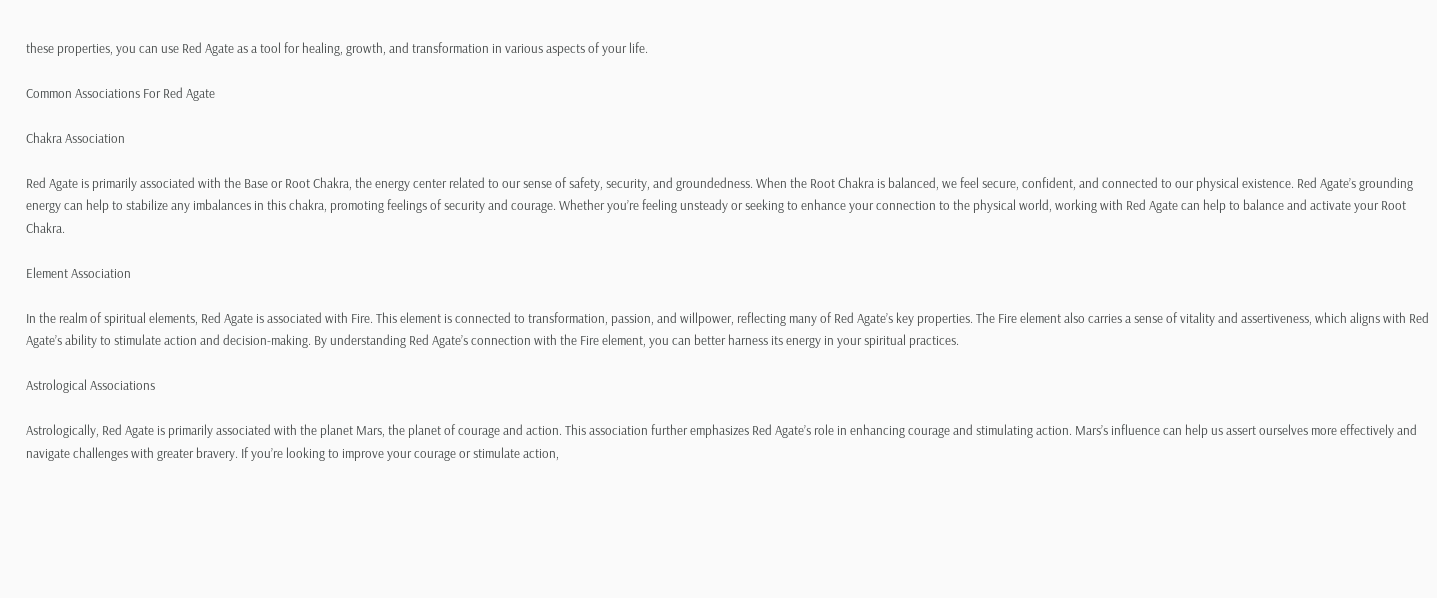these properties, you can use Red Agate as a tool for healing, growth, and transformation in various aspects of your life.

Common Associations For Red Agate

Chakra Association

Red Agate is primarily associated with the Base or Root Chakra, the energy center related to our sense of safety, security, and groundedness. When the Root Chakra is balanced, we feel secure, confident, and connected to our physical existence. Red Agate’s grounding energy can help to stabilize any imbalances in this chakra, promoting feelings of security and courage. Whether you’re feeling unsteady or seeking to enhance your connection to the physical world, working with Red Agate can help to balance and activate your Root Chakra.

Element Association

In the realm of spiritual elements, Red Agate is associated with Fire. This element is connected to transformation, passion, and willpower, reflecting many of Red Agate’s key properties. The Fire element also carries a sense of vitality and assertiveness, which aligns with Red Agate’s ability to stimulate action and decision-making. By understanding Red Agate’s connection with the Fire element, you can better harness its energy in your spiritual practices.

Astrological Associations

Astrologically, Red Agate is primarily associated with the planet Mars, the planet of courage and action. This association further emphasizes Red Agate’s role in enhancing courage and stimulating action. Mars’s influence can help us assert ourselves more effectively and navigate challenges with greater bravery. If you’re looking to improve your courage or stimulate action,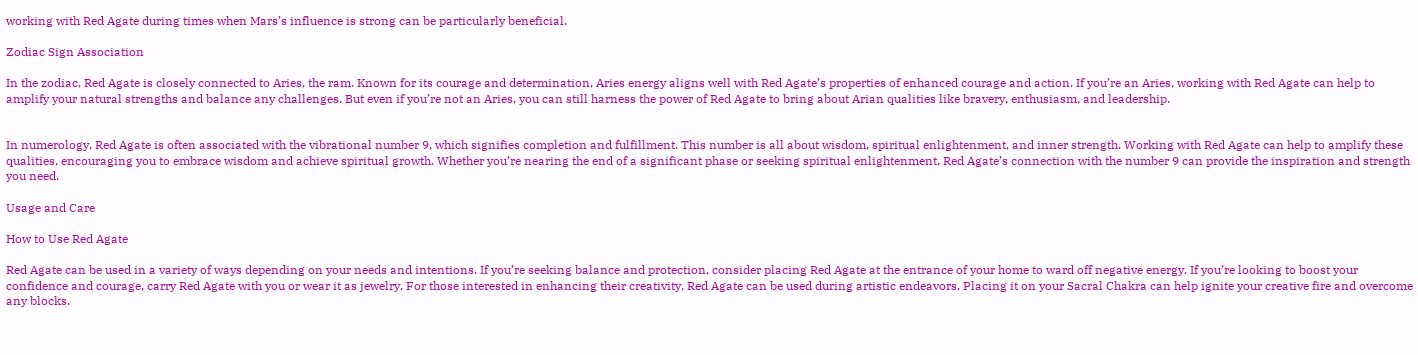working with Red Agate during times when Mars’s influence is strong can be particularly beneficial.

Zodiac Sign Association

In the zodiac, Red Agate is closely connected to Aries, the ram. Known for its courage and determination, Aries energy aligns well with Red Agate’s properties of enhanced courage and action. If you’re an Aries, working with Red Agate can help to amplify your natural strengths and balance any challenges. But even if you’re not an Aries, you can still harness the power of Red Agate to bring about Arian qualities like bravery, enthusiasm, and leadership.


In numerology, Red Agate is often associated with the vibrational number 9, which signifies completion and fulfillment. This number is all about wisdom, spiritual enlightenment, and inner strength. Working with Red Agate can help to amplify these qualities, encouraging you to embrace wisdom and achieve spiritual growth. Whether you’re nearing the end of a significant phase or seeking spiritual enlightenment, Red Agate’s connection with the number 9 can provide the inspiration and strength you need.

Usage and Care

How to Use Red Agate

Red Agate can be used in a variety of ways depending on your needs and intentions. If you’re seeking balance and protection, consider placing Red Agate at the entrance of your home to ward off negative energy. If you’re looking to boost your confidence and courage, carry Red Agate with you or wear it as jewelry. For those interested in enhancing their creativity, Red Agate can be used during artistic endeavors. Placing it on your Sacral Chakra can help ignite your creative fire and overcome any blocks.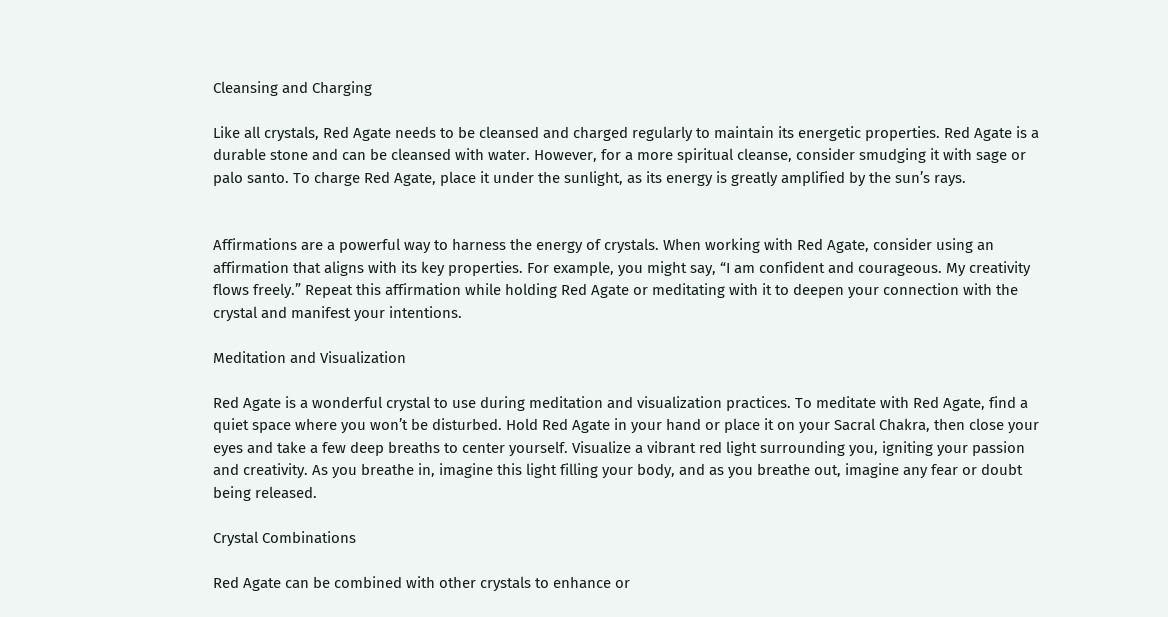Cleansing and Charging

Like all crystals, Red Agate needs to be cleansed and charged regularly to maintain its energetic properties. Red Agate is a durable stone and can be cleansed with water. However, for a more spiritual cleanse, consider smudging it with sage or palo santo. To charge Red Agate, place it under the sunlight, as its energy is greatly amplified by the sun’s rays.


Affirmations are a powerful way to harness the energy of crystals. When working with Red Agate, consider using an affirmation that aligns with its key properties. For example, you might say, “I am confident and courageous. My creativity flows freely.” Repeat this affirmation while holding Red Agate or meditating with it to deepen your connection with the crystal and manifest your intentions.

Meditation and Visualization

Red Agate is a wonderful crystal to use during meditation and visualization practices. To meditate with Red Agate, find a quiet space where you won’t be disturbed. Hold Red Agate in your hand or place it on your Sacral Chakra, then close your eyes and take a few deep breaths to center yourself. Visualize a vibrant red light surrounding you, igniting your passion and creativity. As you breathe in, imagine this light filling your body, and as you breathe out, imagine any fear or doubt being released.

Crystal Combinations

Red Agate can be combined with other crystals to enhance or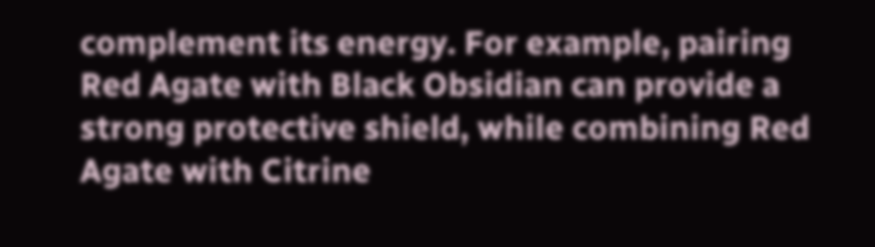complement its energy. For example, pairing Red Agate with Black Obsidian can provide a strong protective shield, while combining Red Agate with Citrine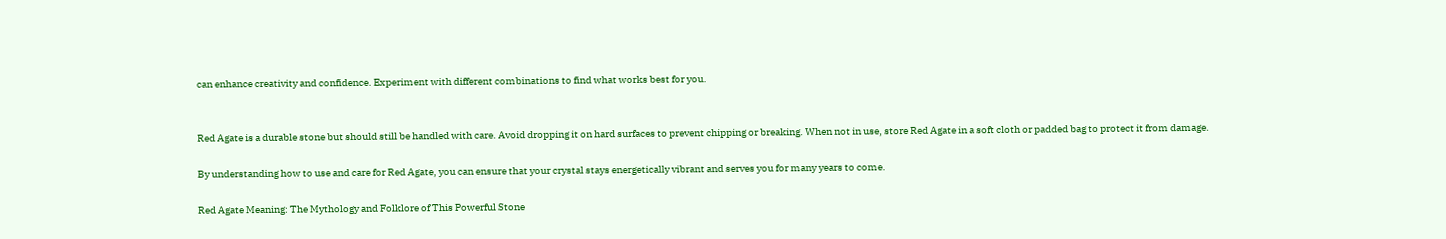can enhance creativity and confidence. Experiment with different combinations to find what works best for you.


Red Agate is a durable stone but should still be handled with care. Avoid dropping it on hard surfaces to prevent chipping or breaking. When not in use, store Red Agate in a soft cloth or padded bag to protect it from damage.

By understanding how to use and care for Red Agate, you can ensure that your crystal stays energetically vibrant and serves you for many years to come.

Red Agate Meaning: The Mythology and Folklore of This Powerful Stone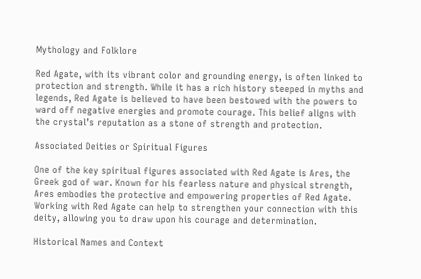Mythology and Folklore

Red Agate, with its vibrant color and grounding energy, is often linked to protection and strength. While it has a rich history steeped in myths and legends, Red Agate is believed to have been bestowed with the powers to ward off negative energies and promote courage. This belief aligns with the crystal’s reputation as a stone of strength and protection.

Associated Deities or Spiritual Figures

One of the key spiritual figures associated with Red Agate is Ares, the Greek god of war. Known for his fearless nature and physical strength, Ares embodies the protective and empowering properties of Red Agate. Working with Red Agate can help to strengthen your connection with this deity, allowing you to draw upon his courage and determination.

Historical Names and Context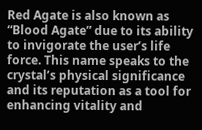Red Agate is also known as “Blood Agate” due to its ability to invigorate the user’s life force. This name speaks to the crystal’s physical significance and its reputation as a tool for enhancing vitality and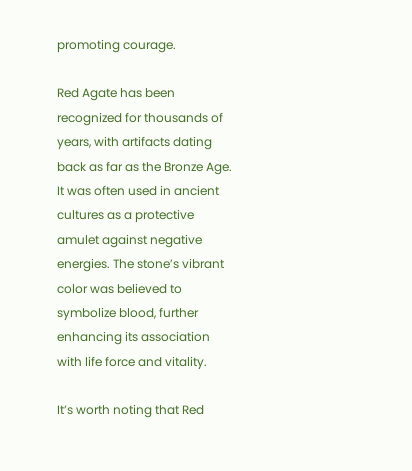promoting courage.

Red Agate has been recognized for thousands of years, with artifacts dating back as far as the Bronze Age. It was often used in ancient cultures as a protective amulet against negative energies. The stone’s vibrant color was believed to symbolize blood, further enhancing its association with life force and vitality.

It’s worth noting that Red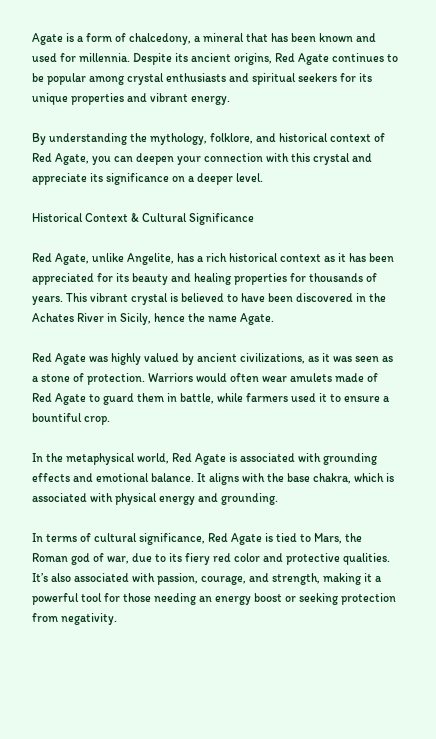Agate is a form of chalcedony, a mineral that has been known and used for millennia. Despite its ancient origins, Red Agate continues to be popular among crystal enthusiasts and spiritual seekers for its unique properties and vibrant energy.

By understanding the mythology, folklore, and historical context of Red Agate, you can deepen your connection with this crystal and appreciate its significance on a deeper level.

Historical Context & Cultural Significance

Red Agate, unlike Angelite, has a rich historical context as it has been appreciated for its beauty and healing properties for thousands of years. This vibrant crystal is believed to have been discovered in the Achates River in Sicily, hence the name Agate.

Red Agate was highly valued by ancient civilizations, as it was seen as a stone of protection. Warriors would often wear amulets made of Red Agate to guard them in battle, while farmers used it to ensure a bountiful crop.

In the metaphysical world, Red Agate is associated with grounding effects and emotional balance. It aligns with the base chakra, which is associated with physical energy and grounding.

In terms of cultural significance, Red Agate is tied to Mars, the Roman god of war, due to its fiery red color and protective qualities. It’s also associated with passion, courage, and strength, making it a powerful tool for those needing an energy boost or seeking protection from negativity.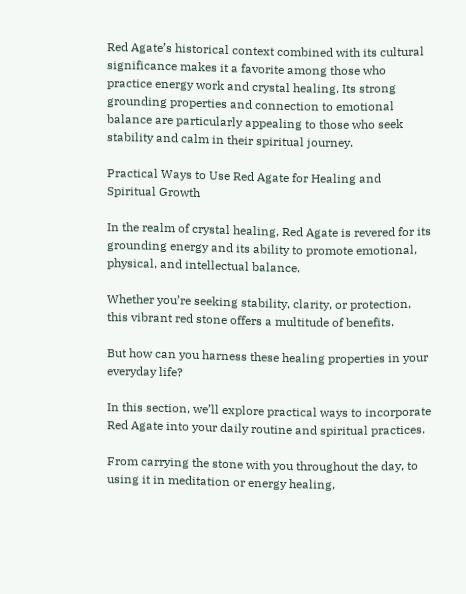Red Agate’s historical context combined with its cultural significance makes it a favorite among those who practice energy work and crystal healing. Its strong grounding properties and connection to emotional balance are particularly appealing to those who seek stability and calm in their spiritual journey.

Practical Ways to Use Red Agate for Healing and Spiritual Growth

In the realm of crystal healing, Red Agate is revered for its grounding energy and its ability to promote emotional, physical, and intellectual balance.

Whether you’re seeking stability, clarity, or protection, this vibrant red stone offers a multitude of benefits.

But how can you harness these healing properties in your everyday life?

In this section, we’ll explore practical ways to incorporate Red Agate into your daily routine and spiritual practices.

From carrying the stone with you throughout the day, to using it in meditation or energy healing,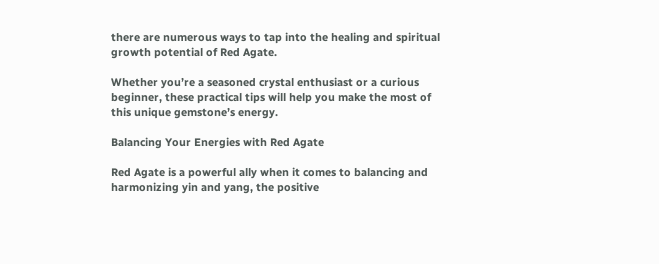there are numerous ways to tap into the healing and spiritual growth potential of Red Agate.

Whether you’re a seasoned crystal enthusiast or a curious beginner, these practical tips will help you make the most of this unique gemstone’s energy.

Balancing Your Energies with Red Agate

Red Agate is a powerful ally when it comes to balancing and harmonizing yin and yang, the positive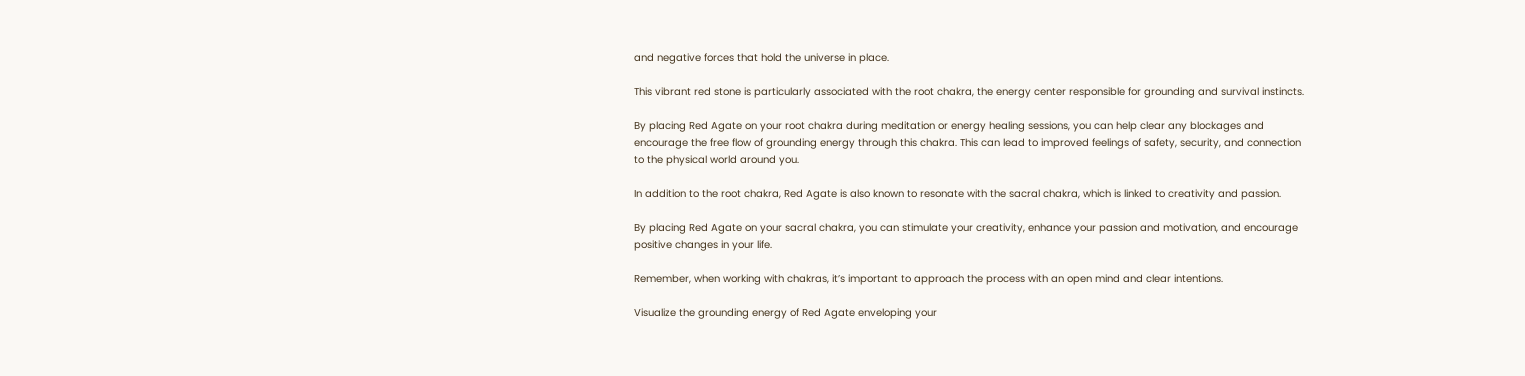and negative forces that hold the universe in place.

This vibrant red stone is particularly associated with the root chakra, the energy center responsible for grounding and survival instincts.

By placing Red Agate on your root chakra during meditation or energy healing sessions, you can help clear any blockages and encourage the free flow of grounding energy through this chakra. This can lead to improved feelings of safety, security, and connection to the physical world around you.

In addition to the root chakra, Red Agate is also known to resonate with the sacral chakra, which is linked to creativity and passion.

By placing Red Agate on your sacral chakra, you can stimulate your creativity, enhance your passion and motivation, and encourage positive changes in your life.

Remember, when working with chakras, it’s important to approach the process with an open mind and clear intentions.

Visualize the grounding energy of Red Agate enveloping your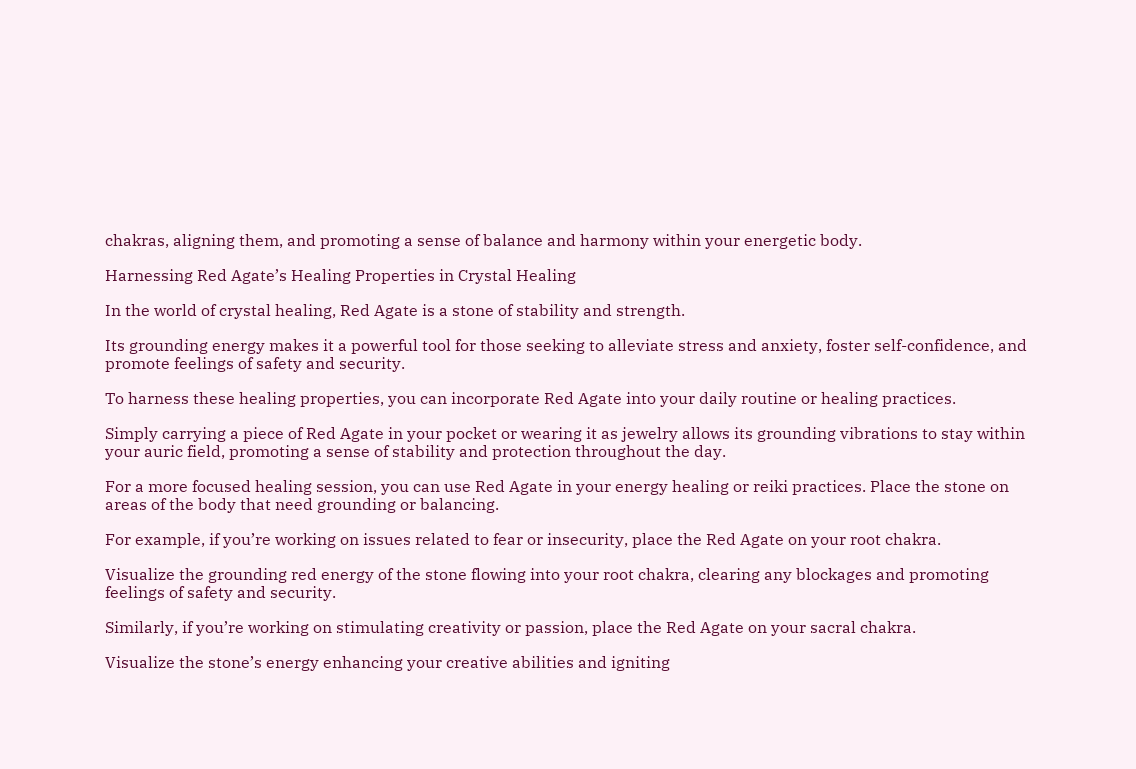chakras, aligning them, and promoting a sense of balance and harmony within your energetic body.

Harnessing Red Agate’s Healing Properties in Crystal Healing

In the world of crystal healing, Red Agate is a stone of stability and strength.

Its grounding energy makes it a powerful tool for those seeking to alleviate stress and anxiety, foster self-confidence, and promote feelings of safety and security.

To harness these healing properties, you can incorporate Red Agate into your daily routine or healing practices.

Simply carrying a piece of Red Agate in your pocket or wearing it as jewelry allows its grounding vibrations to stay within your auric field, promoting a sense of stability and protection throughout the day.

For a more focused healing session, you can use Red Agate in your energy healing or reiki practices. Place the stone on areas of the body that need grounding or balancing.

For example, if you’re working on issues related to fear or insecurity, place the Red Agate on your root chakra.

Visualize the grounding red energy of the stone flowing into your root chakra, clearing any blockages and promoting feelings of safety and security.

Similarly, if you’re working on stimulating creativity or passion, place the Red Agate on your sacral chakra.

Visualize the stone’s energy enhancing your creative abilities and igniting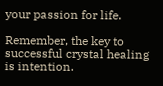your passion for life.

Remember, the key to successful crystal healing is intention.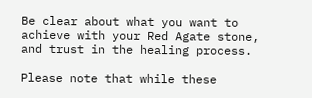Be clear about what you want to achieve with your Red Agate stone, and trust in the healing process.

Please note that while these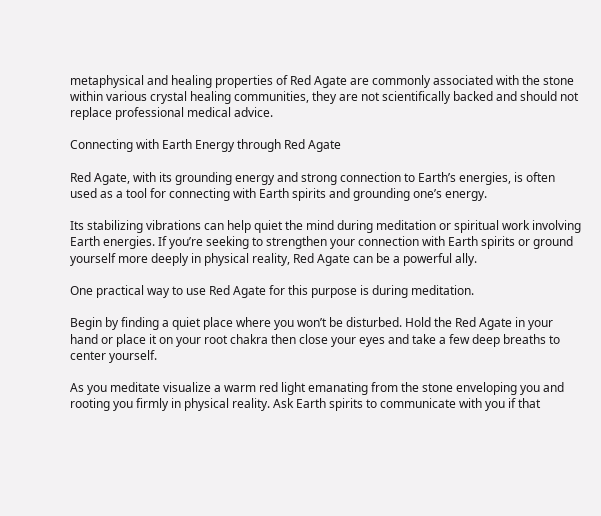metaphysical and healing properties of Red Agate are commonly associated with the stone within various crystal healing communities, they are not scientifically backed and should not replace professional medical advice.

Connecting with Earth Energy through Red Agate

Red Agate, with its grounding energy and strong connection to Earth’s energies, is often used as a tool for connecting with Earth spirits and grounding one’s energy.

Its stabilizing vibrations can help quiet the mind during meditation or spiritual work involving Earth energies. If you’re seeking to strengthen your connection with Earth spirits or ground yourself more deeply in physical reality, Red Agate can be a powerful ally.

One practical way to use Red Agate for this purpose is during meditation.

Begin by finding a quiet place where you won’t be disturbed. Hold the Red Agate in your hand or place it on your root chakra then close your eyes and take a few deep breaths to center yourself.

As you meditate visualize a warm red light emanating from the stone enveloping you and rooting you firmly in physical reality. Ask Earth spirits to communicate with you if that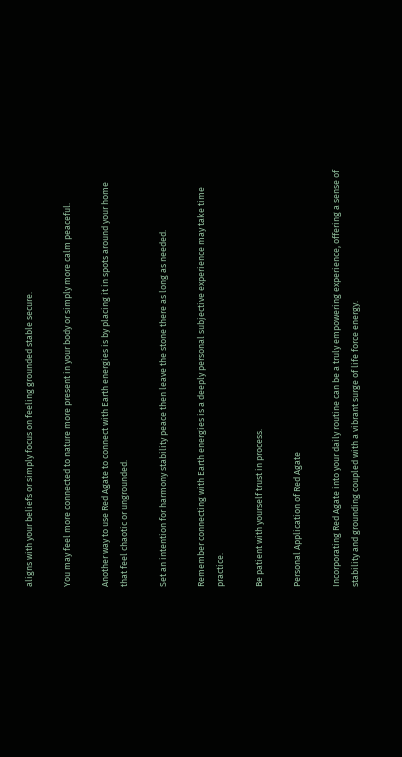aligns with your beliefs or simply focus on feeling grounded stable secure.

You may feel more connected to nature more present in your body or simply more calm peaceful.

Another way to use Red Agate to connect with Earth energies is by placing it in spots around your home that feel chaotic or ungrounded.

Set an intention for harmony stability peace then leave the stone there as long as needed.

Remember connecting with Earth energies is a deeply personal subjective experience may take time practice.

Be patient with yourself trust in process.

Personal Application of Red Agate

Incorporating Red Agate into your daily routine can be a truly empowering experience, offering a sense of stability and grounding coupled with a vibrant surge of life force energy.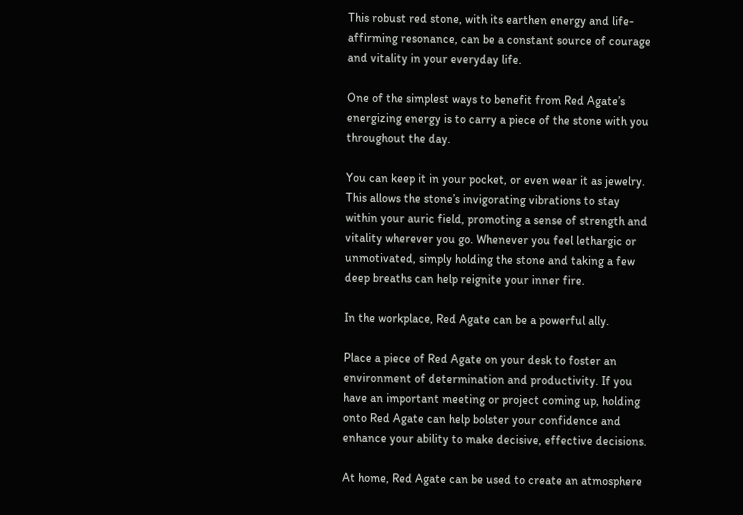This robust red stone, with its earthen energy and life-affirming resonance, can be a constant source of courage and vitality in your everyday life.

One of the simplest ways to benefit from Red Agate’s energizing energy is to carry a piece of the stone with you throughout the day.

You can keep it in your pocket, or even wear it as jewelry. This allows the stone’s invigorating vibrations to stay within your auric field, promoting a sense of strength and vitality wherever you go. Whenever you feel lethargic or unmotivated, simply holding the stone and taking a few deep breaths can help reignite your inner fire.

In the workplace, Red Agate can be a powerful ally.

Place a piece of Red Agate on your desk to foster an environment of determination and productivity. If you have an important meeting or project coming up, holding onto Red Agate can help bolster your confidence and enhance your ability to make decisive, effective decisions.

At home, Red Agate can be used to create an atmosphere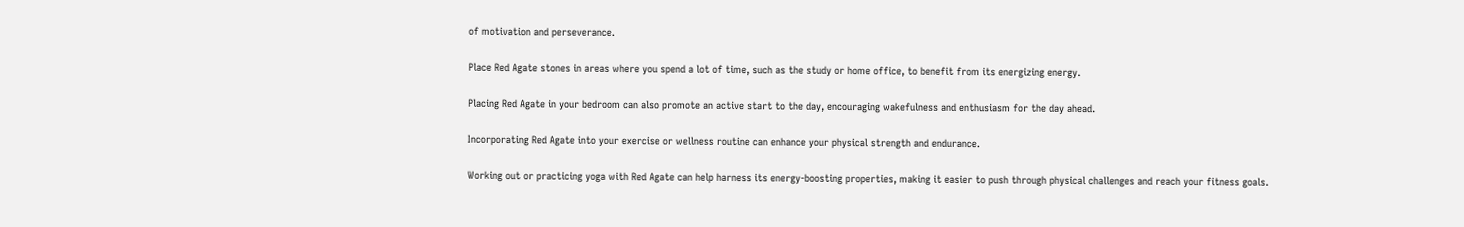of motivation and perseverance.

Place Red Agate stones in areas where you spend a lot of time, such as the study or home office, to benefit from its energizing energy.

Placing Red Agate in your bedroom can also promote an active start to the day, encouraging wakefulness and enthusiasm for the day ahead.

Incorporating Red Agate into your exercise or wellness routine can enhance your physical strength and endurance.

Working out or practicing yoga with Red Agate can help harness its energy-boosting properties, making it easier to push through physical challenges and reach your fitness goals.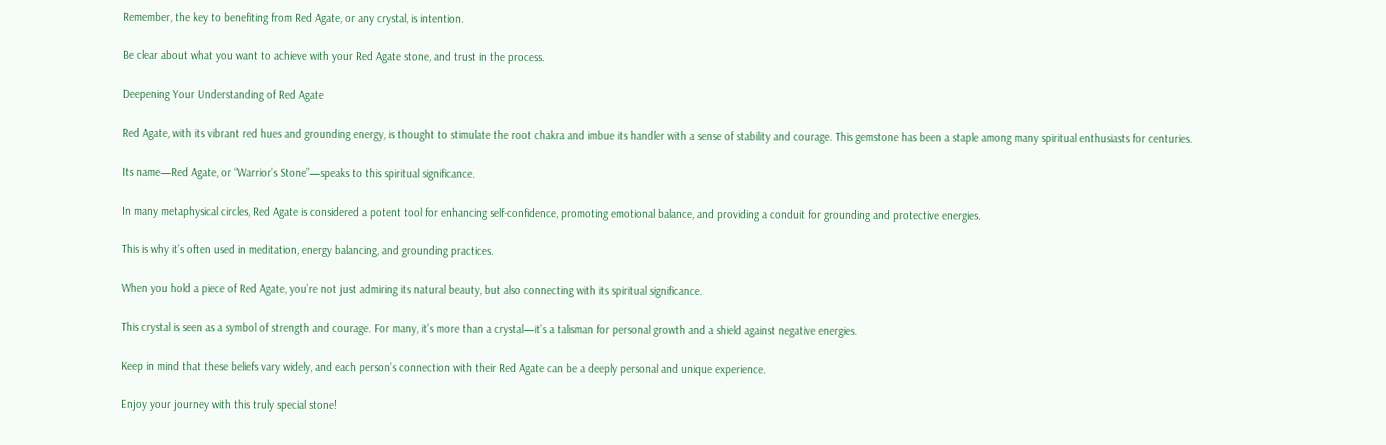Remember, the key to benefiting from Red Agate, or any crystal, is intention.

Be clear about what you want to achieve with your Red Agate stone, and trust in the process.

Deepening Your Understanding of Red Agate

Red Agate, with its vibrant red hues and grounding energy, is thought to stimulate the root chakra and imbue its handler with a sense of stability and courage. This gemstone has been a staple among many spiritual enthusiasts for centuries.

Its name—Red Agate, or “Warrior’s Stone”—speaks to this spiritual significance.

In many metaphysical circles, Red Agate is considered a potent tool for enhancing self-confidence, promoting emotional balance, and providing a conduit for grounding and protective energies.

This is why it’s often used in meditation, energy balancing, and grounding practices.

When you hold a piece of Red Agate, you’re not just admiring its natural beauty, but also connecting with its spiritual significance.

This crystal is seen as a symbol of strength and courage. For many, it’s more than a crystal—it’s a talisman for personal growth and a shield against negative energies.

Keep in mind that these beliefs vary widely, and each person’s connection with their Red Agate can be a deeply personal and unique experience.

Enjoy your journey with this truly special stone!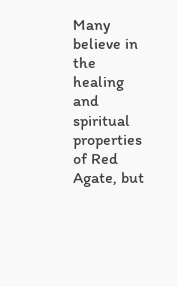Many believe in the healing and spiritual properties of Red Agate, but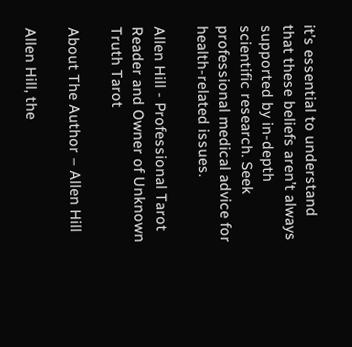it’s essential to understand that these beliefs aren’t always supported by in-depth scientific research. Seek professional medical advice for health-related issues.

Allen Hill - Professional Tarot Reader and Owner of Unknown Truth Tarot

About The Author – Allen Hill

Allen Hill, the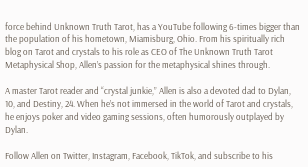force behind Unknown Truth Tarot, has a YouTube following 6-times bigger than the population of his hometown, Miamisburg, Ohio. From his spiritually rich blog on Tarot and crystals to his role as CEO of The Unknown Truth Tarot Metaphysical Shop, Allen’s passion for the metaphysical shines through.

A master Tarot reader and “crystal junkie,” Allen is also a devoted dad to Dylan, 10, and Destiny, 24. When he’s not immersed in the world of Tarot and crystals, he enjoys poker and video gaming sessions, often humorously outplayed by Dylan.

Follow Allen on Twitter, Instagram, Facebook, TikTok, and subscribe to his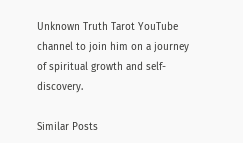Unknown Truth Tarot YouTube channel to join him on a journey of spiritual growth and self-discovery.

Similar Posts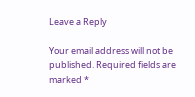Leave a Reply

Your email address will not be published. Required fields are marked *